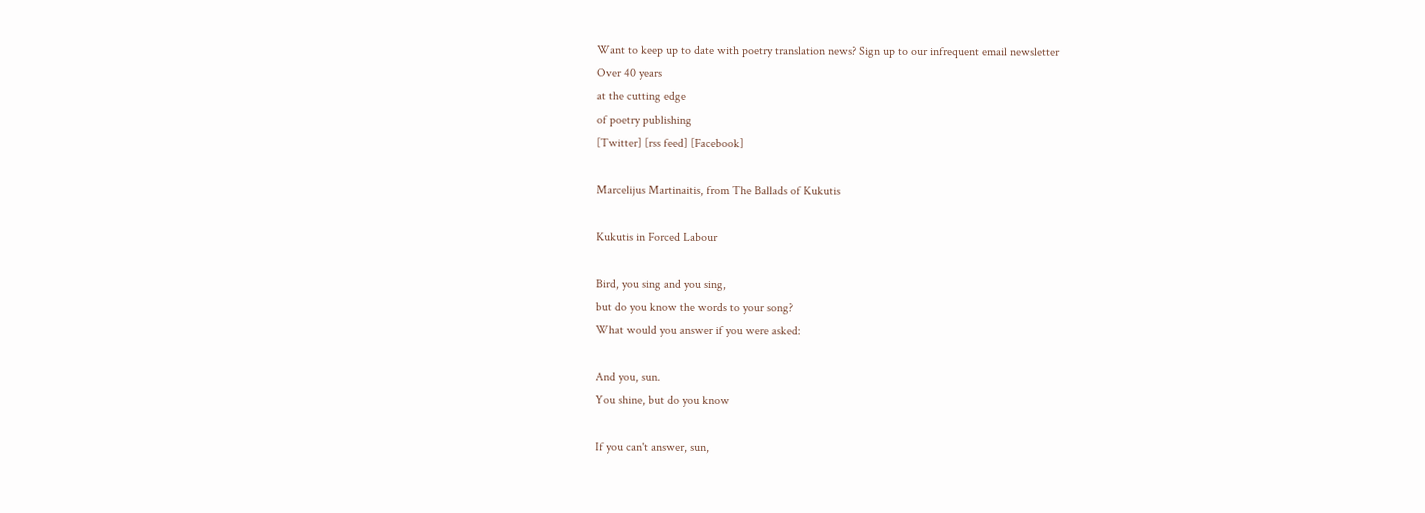Want to keep up to date with poetry translation news? Sign up to our infrequent email newsletter
Over 40 years
at the cutting edge
of poetry publishing
[Twitter] [rss feed] [Facebook]

Marcelijus Martinaitis, from The Ballads of Kukutis

Kukutis in Forced Labour

Bird, you sing and you sing,
but do you know the words to your song?
What would you answer if you were asked:

And you, sun.
You shine, but do you know

If you can't answer, sun,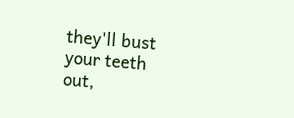they'll bust your teeth out,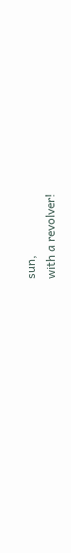sun,
with a revolver!